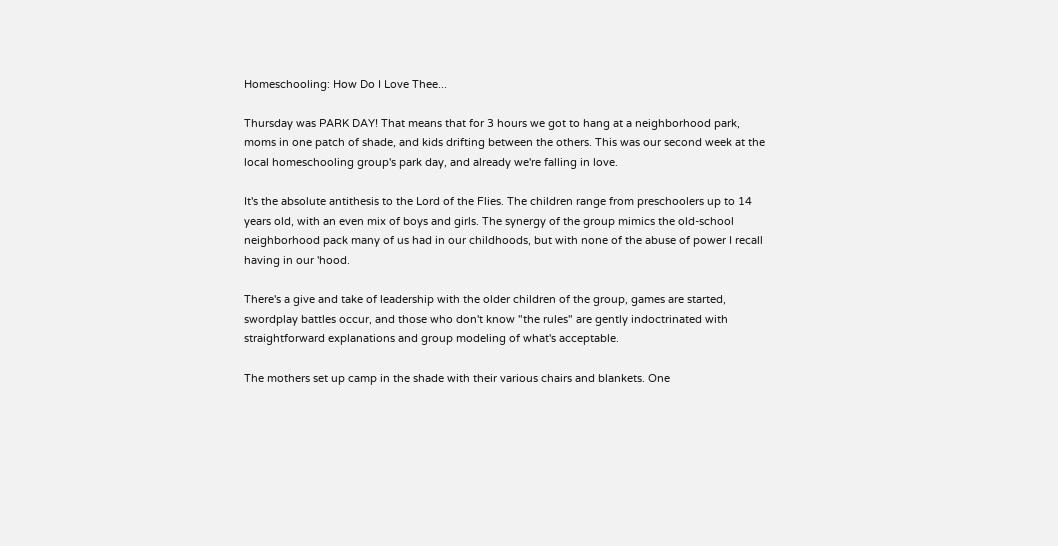Homeschooling: How Do I Love Thee...

Thursday was PARK DAY! That means that for 3 hours we got to hang at a neighborhood park, moms in one patch of shade, and kids drifting between the others. This was our second week at the local homeschooling group's park day, and already we're falling in love.

It's the absolute antithesis to the Lord of the Flies. The children range from preschoolers up to 14 years old, with an even mix of boys and girls. The synergy of the group mimics the old-school neighborhood pack many of us had in our childhoods, but with none of the abuse of power I recall having in our 'hood.

There's a give and take of leadership with the older children of the group, games are started, swordplay battles occur, and those who don't know "the rules" are gently indoctrinated with straightforward explanations and group modeling of what's acceptable.

The mothers set up camp in the shade with their various chairs and blankets. One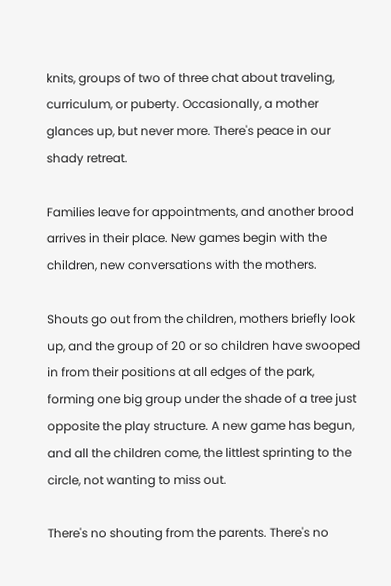knits, groups of two of three chat about traveling, curriculum, or puberty. Occasionally, a mother glances up, but never more. There's peace in our shady retreat.

Families leave for appointments, and another brood arrives in their place. New games begin with the children, new conversations with the mothers.

Shouts go out from the children, mothers briefly look up, and the group of 20 or so children have swooped in from their positions at all edges of the park, forming one big group under the shade of a tree just opposite the play structure. A new game has begun, and all the children come, the littlest sprinting to the circle, not wanting to miss out.

There's no shouting from the parents. There's no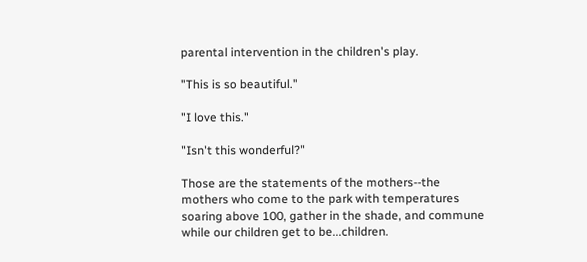parental intervention in the children's play.

"This is so beautiful."

"I love this."

"Isn't this wonderful?"

Those are the statements of the mothers--the mothers who come to the park with temperatures soaring above 100, gather in the shade, and commune while our children get to be...children.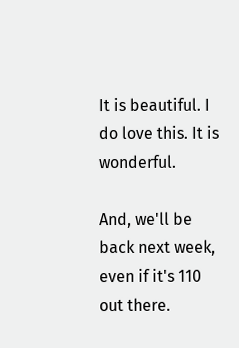It is beautiful. I do love this. It is wonderful.

And, we'll be back next week, even if it's 110 out there.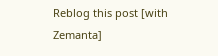Reblog this post [with Zemanta]